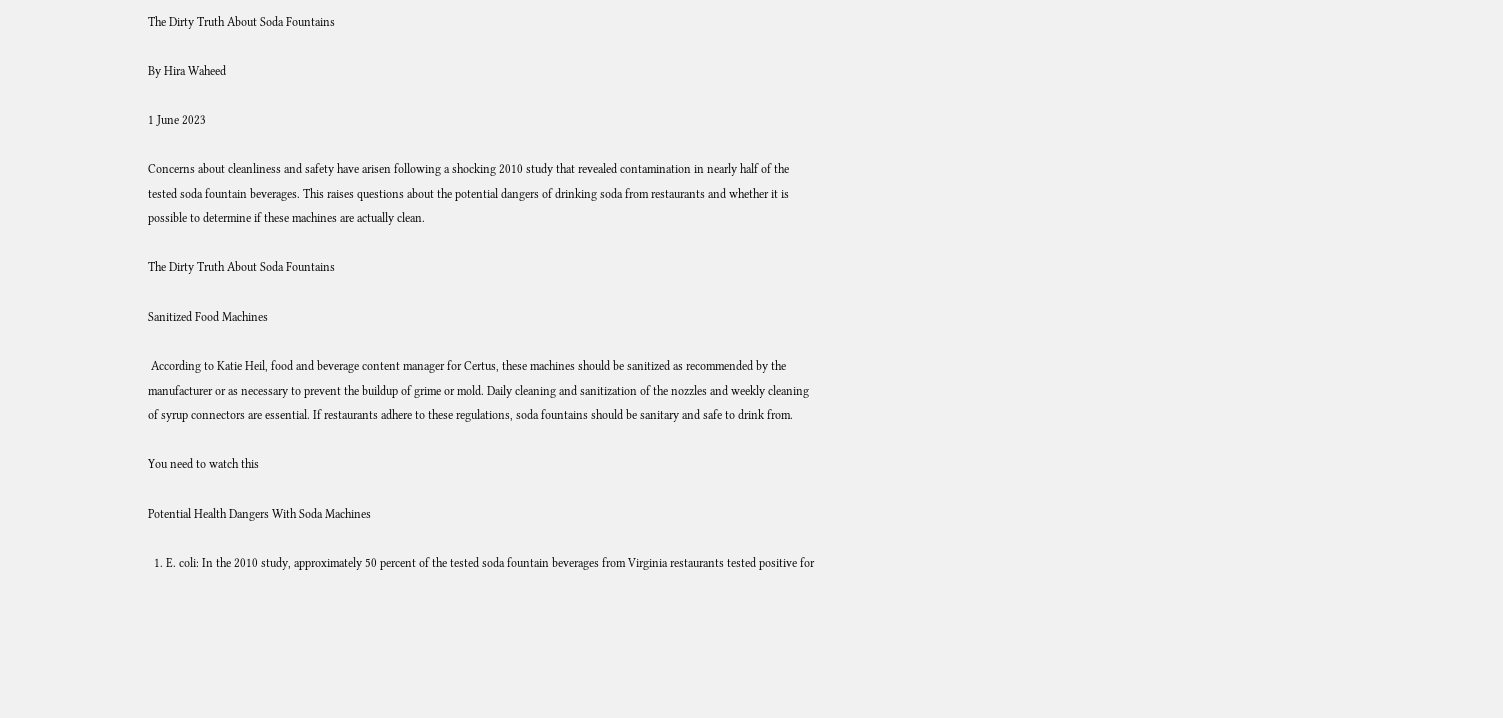The Dirty Truth About Soda Fountains

By Hira Waheed

1 June 2023

Concerns about cleanliness and safety have arisen following a shocking 2010 study that revealed contamination in nearly half of the tested soda fountain beverages. This raises questions about the potential dangers of drinking soda from restaurants and whether it is possible to determine if these machines are actually clean.

The Dirty Truth About Soda Fountains

Sanitized Food Machines

 According to Katie Heil, food and beverage content manager for Certus, these machines should be sanitized as recommended by the manufacturer or as necessary to prevent the buildup of grime or mold. Daily cleaning and sanitization of the nozzles and weekly cleaning of syrup connectors are essential. If restaurants adhere to these regulations, soda fountains should be sanitary and safe to drink from.

You need to watch this

Potential Health Dangers With Soda Machines

  1. E. coli: In the 2010 study, approximately 50 percent of the tested soda fountain beverages from Virginia restaurants tested positive for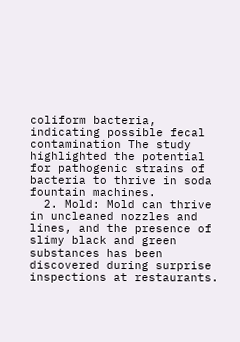coliform bacteria, indicating possible fecal contamination The study highlighted the potential for pathogenic strains of bacteria to thrive in soda fountain machines.
  2. Mold: Mold can thrive in uncleaned nozzles and lines, and the presence of slimy black and green substances has been discovered during surprise inspections at restaurants.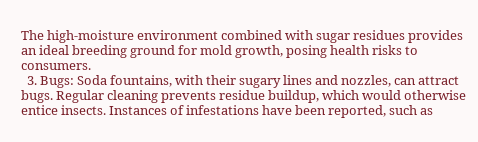The high-moisture environment combined with sugar residues provides an ideal breeding ground for mold growth, posing health risks to consumers.
  3. Bugs: Soda fountains, with their sugary lines and nozzles, can attract bugs. Regular cleaning prevents residue buildup, which would otherwise entice insects. Instances of infestations have been reported, such as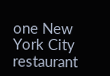one New York City restaurant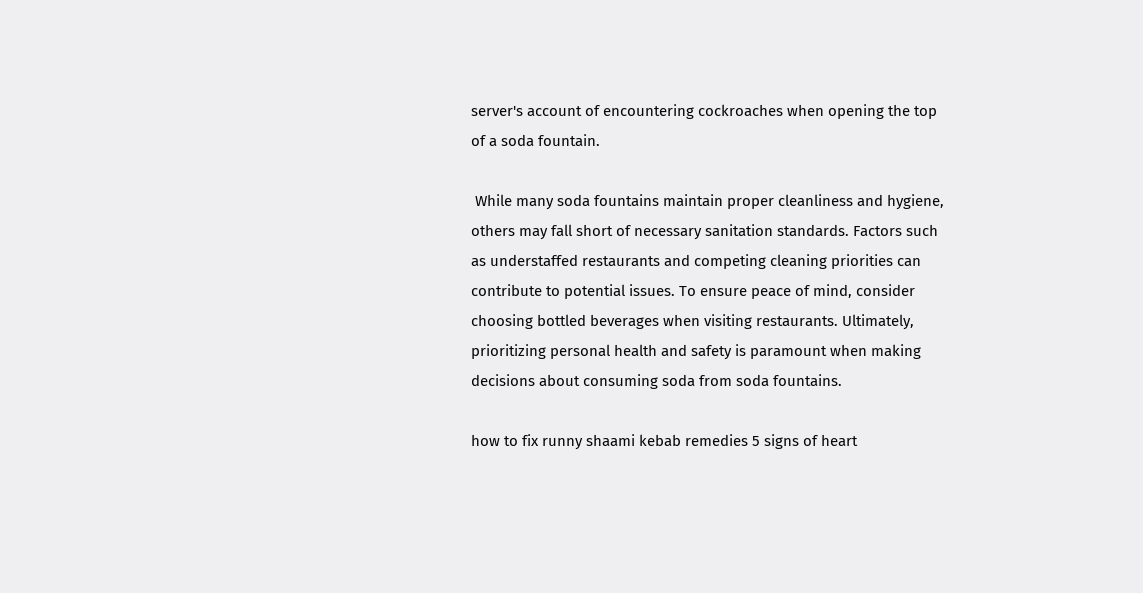server's account of encountering cockroaches when opening the top of a soda fountain.

 While many soda fountains maintain proper cleanliness and hygiene, others may fall short of necessary sanitation standards. Factors such as understaffed restaurants and competing cleaning priorities can contribute to potential issues. To ensure peace of mind, consider choosing bottled beverages when visiting restaurants. Ultimately, prioritizing personal health and safety is paramount when making decisions about consuming soda from soda fountains.

how to fix runny shaami kebab remedies 5 signs of heart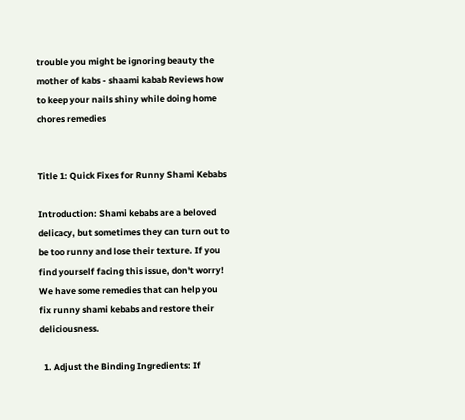trouble you might be ignoring beauty the mother of kabs - shaami kabab Reviews how to keep your nails shiny while doing home chores remedies


Title 1: Quick Fixes for Runny Shami Kebabs

Introduction: Shami kebabs are a beloved delicacy, but sometimes they can turn out to be too runny and lose their texture. If you find yourself facing this issue, don't worry! We have some remedies that can help you fix runny shami kebabs and restore their deliciousness.

  1. Adjust the Binding Ingredients: If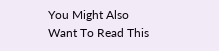You Might Also Want To Read This